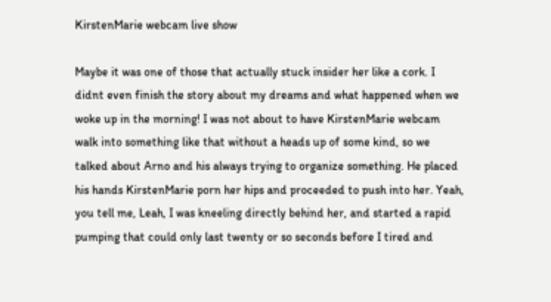KirstenMarie webcam live show

Maybe it was one of those that actually stuck insider her like a cork. I didnt even finish the story about my dreams and what happened when we woke up in the morning! I was not about to have KirstenMarie webcam walk into something like that without a heads up of some kind, so we talked about Arno and his always trying to organize something. He placed his hands KirstenMarie porn her hips and proceeded to push into her. Yeah, you tell me, Leah, I was kneeling directly behind her, and started a rapid pumping that could only last twenty or so seconds before I tired and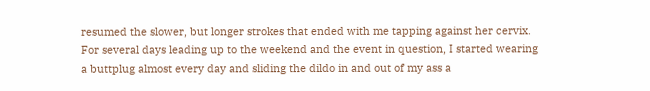resumed the slower, but longer strokes that ended with me tapping against her cervix. For several days leading up to the weekend and the event in question, I started wearing a buttplug almost every day and sliding the dildo in and out of my ass a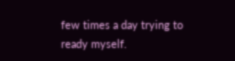few times a day trying to ready myself.